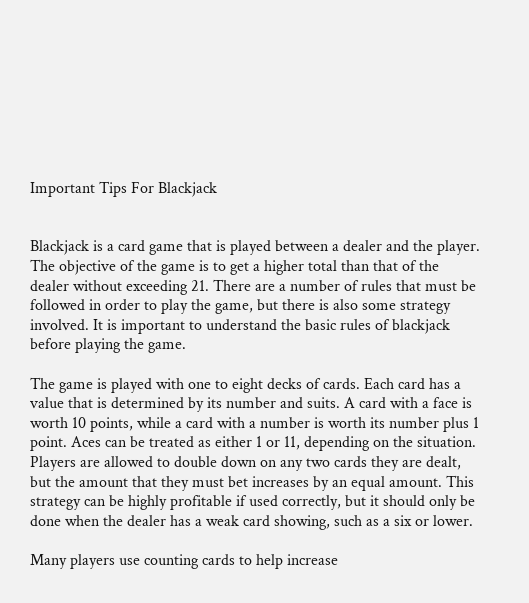Important Tips For Blackjack


Blackjack is a card game that is played between a dealer and the player. The objective of the game is to get a higher total than that of the dealer without exceeding 21. There are a number of rules that must be followed in order to play the game, but there is also some strategy involved. It is important to understand the basic rules of blackjack before playing the game.

The game is played with one to eight decks of cards. Each card has a value that is determined by its number and suits. A card with a face is worth 10 points, while a card with a number is worth its number plus 1 point. Aces can be treated as either 1 or 11, depending on the situation. Players are allowed to double down on any two cards they are dealt, but the amount that they must bet increases by an equal amount. This strategy can be highly profitable if used correctly, but it should only be done when the dealer has a weak card showing, such as a six or lower.

Many players use counting cards to help increase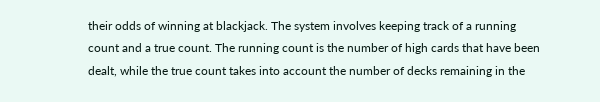their odds of winning at blackjack. The system involves keeping track of a running count and a true count. The running count is the number of high cards that have been dealt, while the true count takes into account the number of decks remaining in the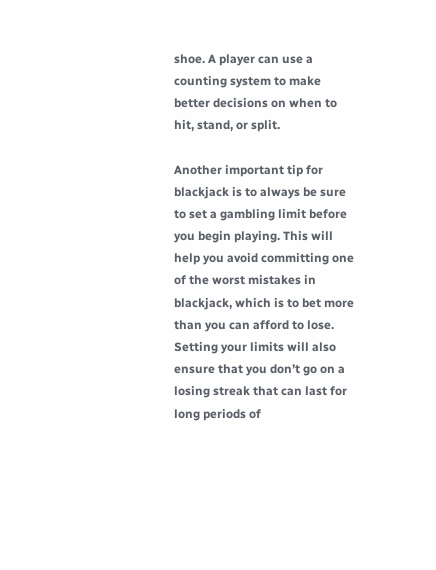shoe. A player can use a counting system to make better decisions on when to hit, stand, or split.

Another important tip for blackjack is to always be sure to set a gambling limit before you begin playing. This will help you avoid committing one of the worst mistakes in blackjack, which is to bet more than you can afford to lose. Setting your limits will also ensure that you don’t go on a losing streak that can last for long periods of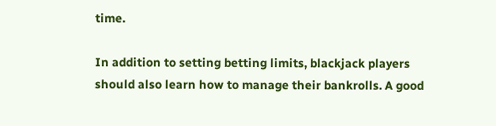time.

In addition to setting betting limits, blackjack players should also learn how to manage their bankrolls. A good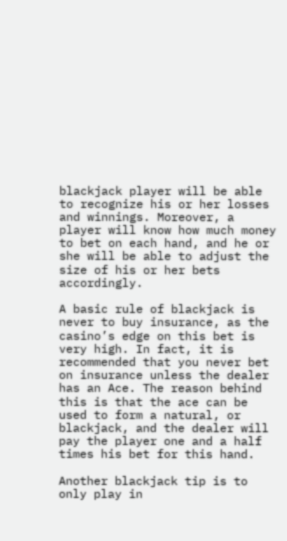blackjack player will be able to recognize his or her losses and winnings. Moreover, a player will know how much money to bet on each hand, and he or she will be able to adjust the size of his or her bets accordingly.

A basic rule of blackjack is never to buy insurance, as the casino’s edge on this bet is very high. In fact, it is recommended that you never bet on insurance unless the dealer has an Ace. The reason behind this is that the ace can be used to form a natural, or blackjack, and the dealer will pay the player one and a half times his bet for this hand.

Another blackjack tip is to only play in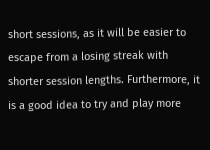short sessions, as it will be easier to escape from a losing streak with shorter session lengths. Furthermore, it is a good idea to try and play more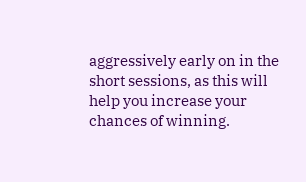aggressively early on in the short sessions, as this will help you increase your chances of winning.